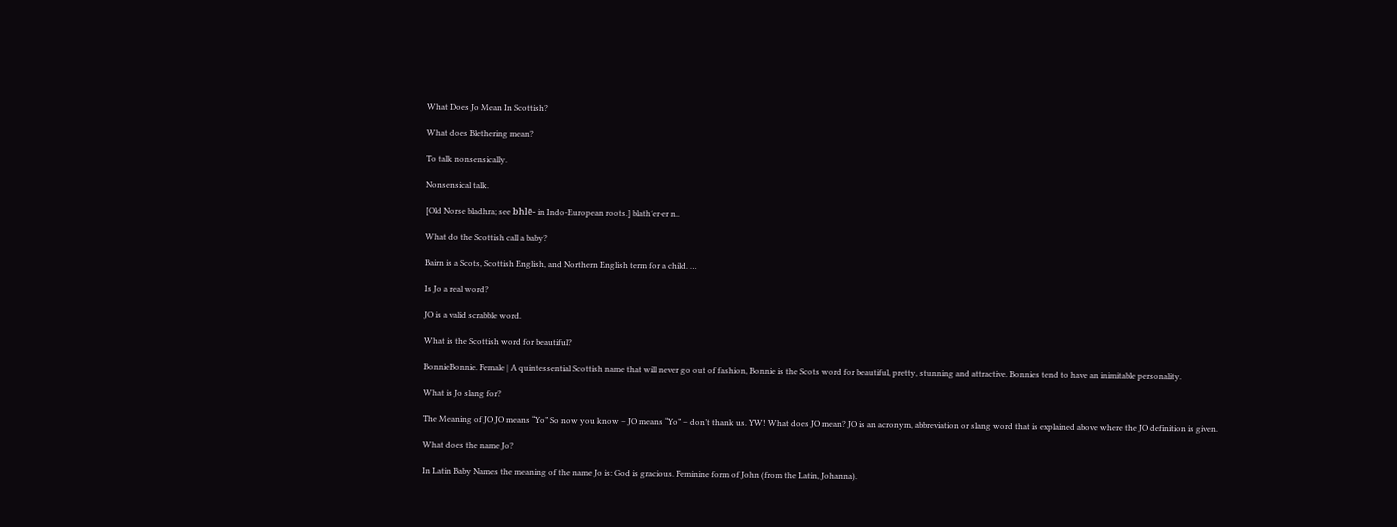What Does Jo Mean In Scottish?

What does Blethering mean?

To talk nonsensically.

Nonsensical talk.

[Old Norse bladhra; see bhlē- in Indo-European roots.] blath′er·er n..

What do the Scottish call a baby?

Bairn is a Scots, Scottish English, and Northern English term for a child. …

Is Jo a real word?

JO is a valid scrabble word.

What is the Scottish word for beautiful?

BonnieBonnie. Female | A quintessential Scottish name that will never go out of fashion, Bonnie is the Scots word for beautiful, pretty, stunning and attractive. Bonnies tend to have an inimitable personality.

What is Jo slang for?

The Meaning of JO JO means “Yo” So now you know – JO means “Yo” – don’t thank us. YW! What does JO mean? JO is an acronym, abbreviation or slang word that is explained above where the JO definition is given.

What does the name Jo?

In Latin Baby Names the meaning of the name Jo is: God is gracious. Feminine form of John (from the Latin, Johanna).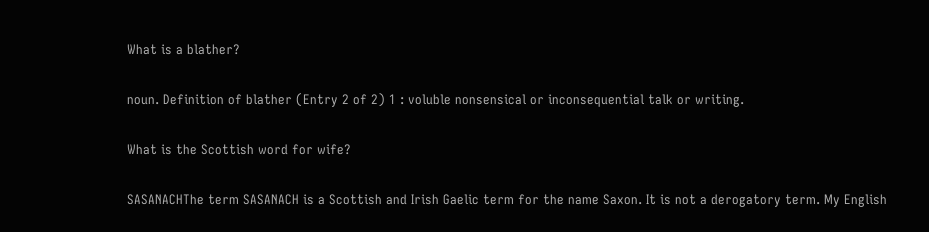What is a blather?

noun. Definition of blather (Entry 2 of 2) 1 : voluble nonsensical or inconsequential talk or writing.

What is the Scottish word for wife?

SASANACHThe term SASANACH is a Scottish and Irish Gaelic term for the name Saxon. It is not a derogatory term. My English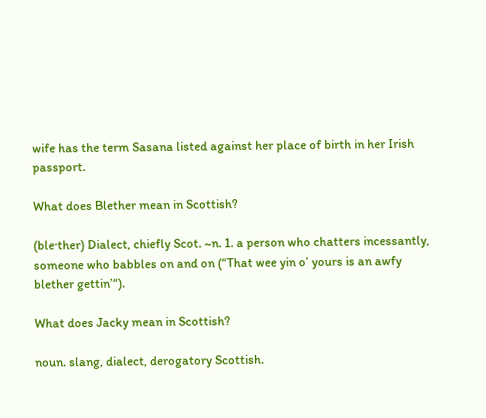wife has the term Sasana listed against her place of birth in her Irish passport.

What does Blether mean in Scottish?

(ble·ther) Dialect, chiefly Scot. ~n. 1. a person who chatters incessantly, someone who babbles on and on (“That wee yin o’ yours is an awfy blether gettin’“).

What does Jacky mean in Scottish?

noun. slang, dialect, derogatory Scottish.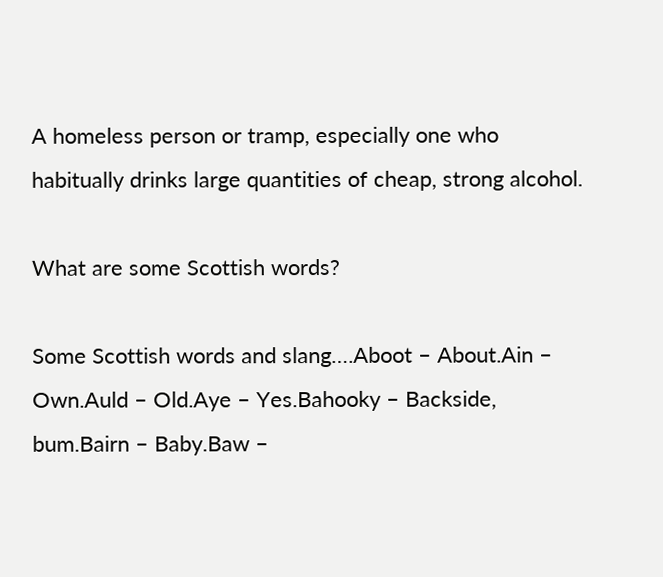A homeless person or tramp, especially one who habitually drinks large quantities of cheap, strong alcohol.

What are some Scottish words?

Some Scottish words and slang….Aboot – About.Ain – Own.Auld – Old.Aye – Yes.Bahooky – Backside, bum.Bairn – Baby.Baw –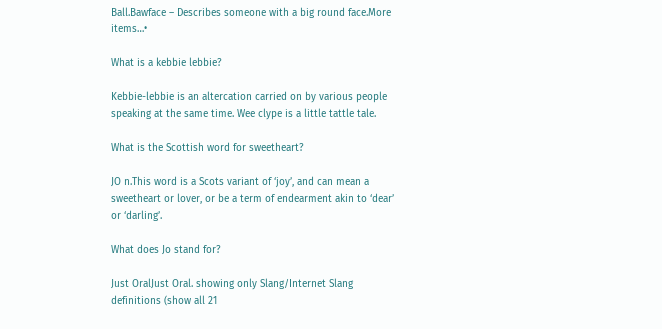Ball.Bawface – Describes someone with a big round face.More items…•

What is a kebbie lebbie?

Kebbie-lebbie is an altercation carried on by various people speaking at the same time. Wee clype is a little tattle tale.

What is the Scottish word for sweetheart?

JO n.This word is a Scots variant of ‘joy’, and can mean a sweetheart or lover, or be a term of endearment akin to ‘dear’ or ‘darling’.

What does Jo stand for?

Just OralJust Oral. showing only Slang/Internet Slang definitions (show all 21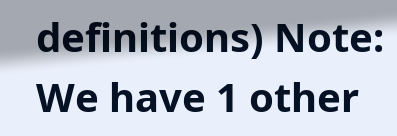definitions) Note: We have 1 other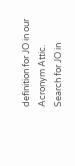definition for JO in our Acronym Attic. Search for JO in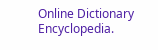Online Dictionary Encyclopedia.